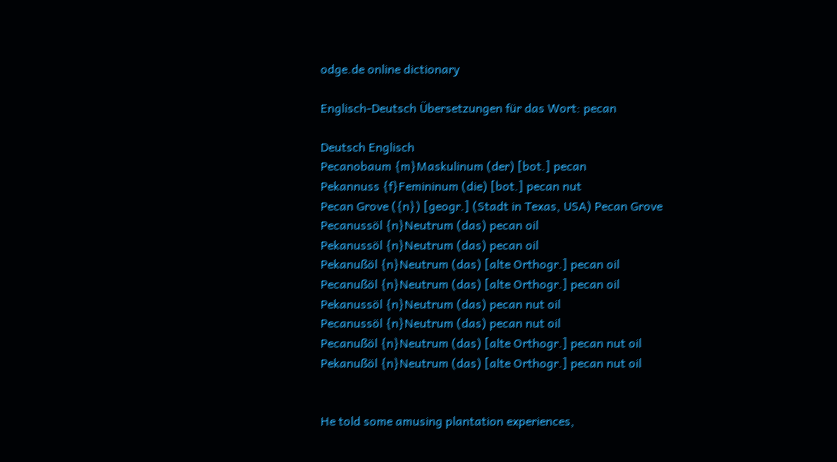odge.de online dictionary

Englisch-Deutsch Übersetzungen für das Wort: pecan

Deutsch Englisch
Pecanobaum {m}Maskulinum (der) [bot.] pecan
Pekannuss {f}Femininum (die) [bot.] pecan nut
Pecan Grove ({n}) [geogr.] (Stadt in Texas, USA) Pecan Grove
Pecanussöl {n}Neutrum (das) pecan oil
Pekanussöl {n}Neutrum (das) pecan oil
Pekanußöl {n}Neutrum (das) [alte Orthogr.] pecan oil
Pecanußöl {n}Neutrum (das) [alte Orthogr.] pecan oil
Pekanussöl {n}Neutrum (das) pecan nut oil
Pecanussöl {n}Neutrum (das) pecan nut oil
Pecanußöl {n}Neutrum (das) [alte Orthogr.] pecan nut oil
Pekanußöl {n}Neutrum (das) [alte Orthogr.] pecan nut oil


He told some amusing plantation experiences,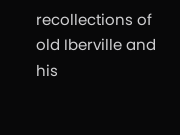recollections of old Iberville and his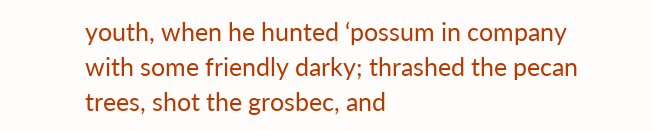youth, when he hunted ‘possum in company with some friendly darky; thrashed the pecan trees, shot the grosbec, and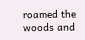roamed the woods and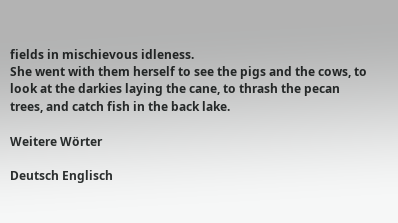fields in mischievous idleness.
She went with them herself to see the pigs and the cows, to look at the darkies laying the cane, to thrash the pecan trees, and catch fish in the back lake.

Weitere Wörter

Deutsch Englisch